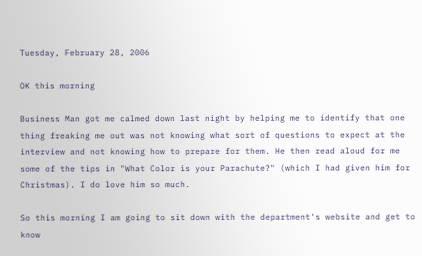Tuesday, February 28, 2006

OK this morning

Business Man got me calmed down last night by helping me to identify that one thing freaking me out was not knowing what sort of questions to expect at the interview and not knowing how to prepare for them. He then read aloud for me some of the tips in "What Color is your Parachute?" (which I had given him for Christmas). I do love him so much.

So this morning I am going to sit down with the department's website and get to know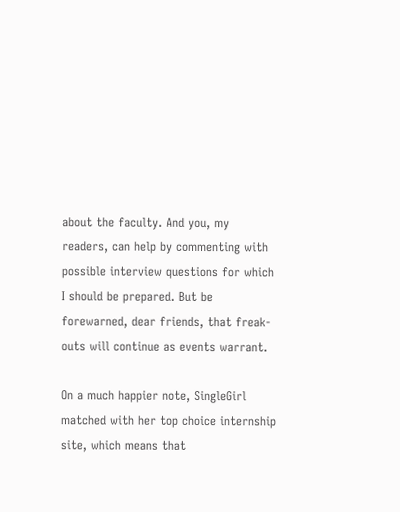about the faculty. And you, my readers, can help by commenting with possible interview questions for which I should be prepared. But be forewarned, dear friends, that freak-outs will continue as events warrant.

On a much happier note, SingleGirl matched with her top choice internship site, which means that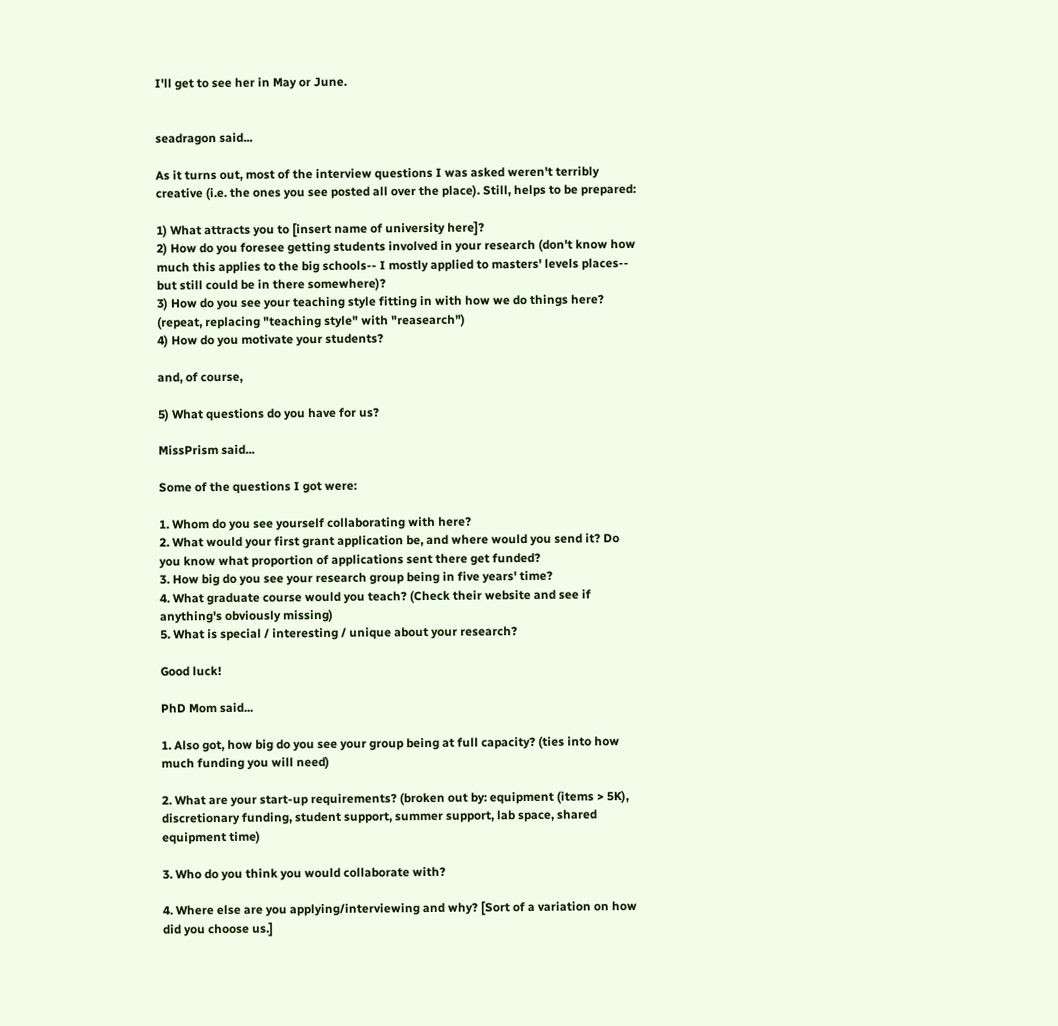I'll get to see her in May or June.


seadragon said...

As it turns out, most of the interview questions I was asked weren't terribly creative (i.e. the ones you see posted all over the place). Still, helps to be prepared:

1) What attracts you to [insert name of university here]?
2) How do you foresee getting students involved in your research (don't know how much this applies to the big schools-- I mostly applied to masters' levels places-- but still could be in there somewhere)?
3) How do you see your teaching style fitting in with how we do things here? (repeat, replacing "teaching style" with "reasearch")
4) How do you motivate your students?

and, of course,

5) What questions do you have for us?

MissPrism said...

Some of the questions I got were:

1. Whom do you see yourself collaborating with here?
2. What would your first grant application be, and where would you send it? Do you know what proportion of applications sent there get funded?
3. How big do you see your research group being in five years' time?
4. What graduate course would you teach? (Check their website and see if anything's obviously missing)
5. What is special / interesting / unique about your research?

Good luck!

PhD Mom said...

1. Also got, how big do you see your group being at full capacity? (ties into how much funding you will need)

2. What are your start-up requirements? (broken out by: equipment (items > 5K), discretionary funding, student support, summer support, lab space, shared equipment time)

3. Who do you think you would collaborate with?

4. Where else are you applying/interviewing and why? [Sort of a variation on how did you choose us.]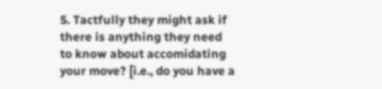5. Tactfully they might ask if there is anything they need to know about accomidating your move? [i.e., do you have a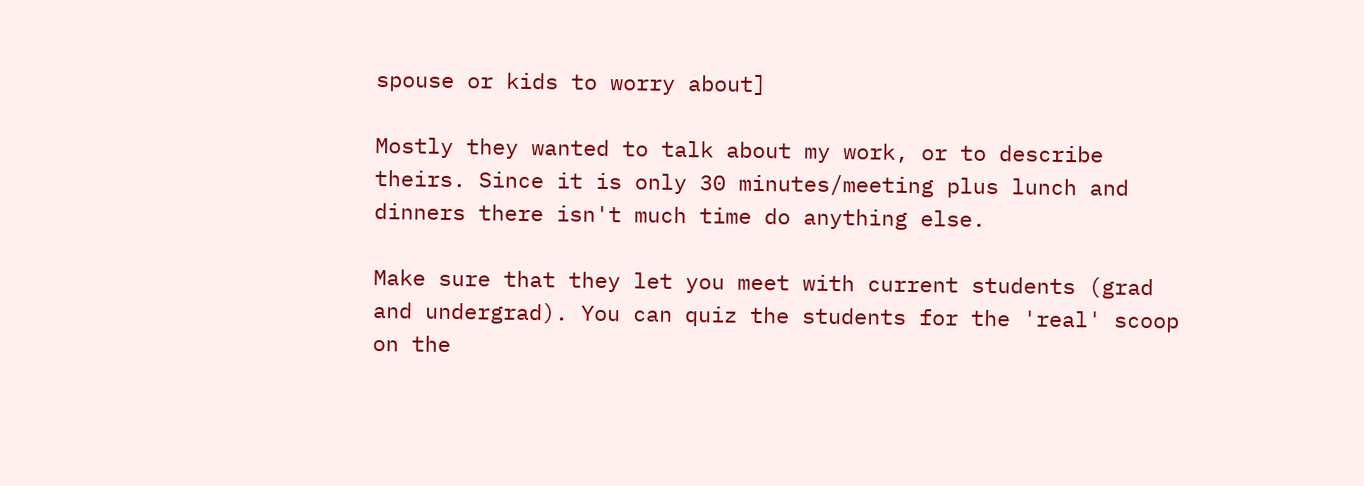spouse or kids to worry about]

Mostly they wanted to talk about my work, or to describe theirs. Since it is only 30 minutes/meeting plus lunch and dinners there isn't much time do anything else.

Make sure that they let you meet with current students (grad and undergrad). You can quiz the students for the 'real' scoop on the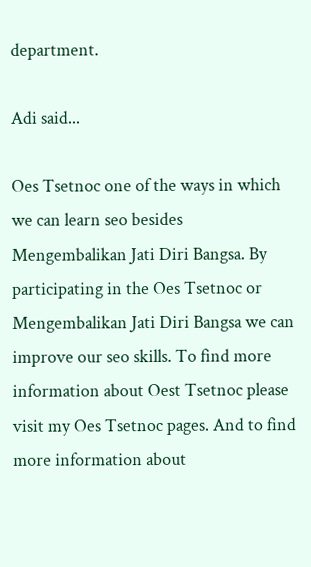department.

Adi said...

Oes Tsetnoc one of the ways in which we can learn seo besides Mengembalikan Jati Diri Bangsa. By participating in the Oes Tsetnoc or Mengembalikan Jati Diri Bangsa we can improve our seo skills. To find more information about Oest Tsetnoc please visit my Oes Tsetnoc pages. And to find more information about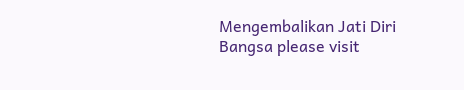Mengembalikan Jati Diri Bangsa please visit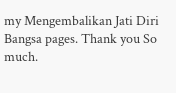my Mengembalikan Jati Diri Bangsa pages. Thank you So much.